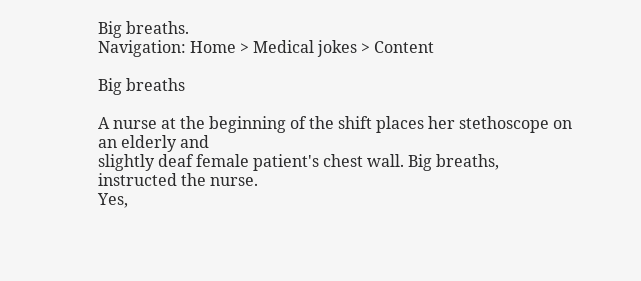Big breaths.
Navigation: Home > Medical jokes > Content

Big breaths

A nurse at the beginning of the shift places her stethoscope on an elderly and
slightly deaf female patient's chest wall. Big breaths, instructed the nurse.
Yes,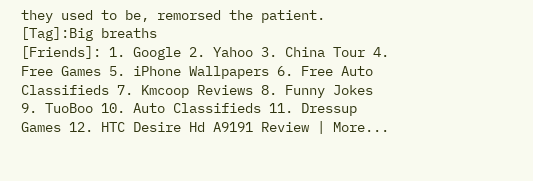they used to be, remorsed the patient.
[Tag]:Big breaths
[Friends]: 1. Google 2. Yahoo 3. China Tour 4. Free Games 5. iPhone Wallpapers 6. Free Auto Classifieds 7. Kmcoop Reviews 8. Funny Jokes 9. TuoBoo 10. Auto Classifieds 11. Dressup Games 12. HTC Desire Hd A9191 Review | More...